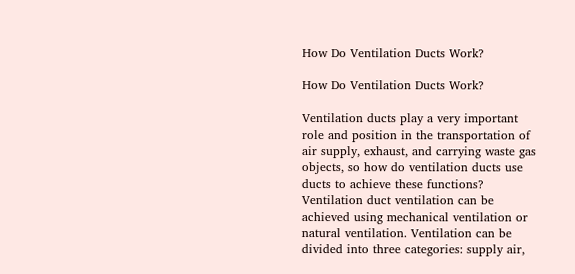How Do Ventilation Ducts Work?

How Do Ventilation Ducts Work?

Ventilation ducts play a very important role and position in the transportation of air supply, exhaust, and carrying waste gas objects, so how do ventilation ducts use ducts to achieve these functions? Ventilation duct ventilation can be achieved using mechanical ventilation or natural ventilation. Ventilation can be divided into three categories: supply air,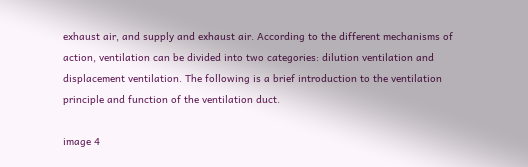exhaust air, and supply and exhaust air. According to the different mechanisms of action, ventilation can be divided into two categories: dilution ventilation and displacement ventilation. The following is a brief introduction to the ventilation principle and function of the ventilation duct.

image 4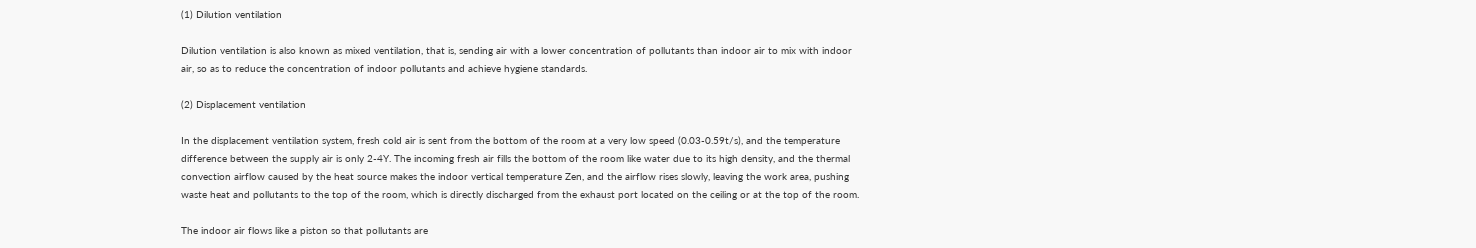(1) Dilution ventilation

Dilution ventilation is also known as mixed ventilation, that is, sending air with a lower concentration of pollutants than indoor air to mix with indoor air, so as to reduce the concentration of indoor pollutants and achieve hygiene standards.

(2) Displacement ventilation

In the displacement ventilation system, fresh cold air is sent from the bottom of the room at a very low speed (0.03-0.59t/s), and the temperature difference between the supply air is only 2-4Y. The incoming fresh air fills the bottom of the room like water due to its high density, and the thermal convection airflow caused by the heat source makes the indoor vertical temperature Zen, and the airflow rises slowly, leaving the work area, pushing waste heat and pollutants to the top of the room, which is directly discharged from the exhaust port located on the ceiling or at the top of the room.

The indoor air flows like a piston so that pollutants are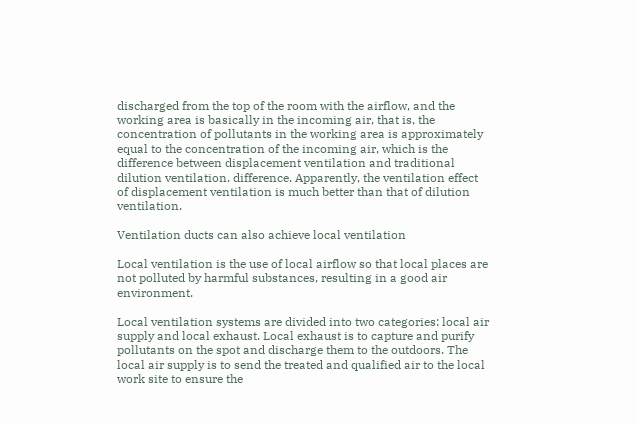discharged from the top of the room with the airflow, and the working area is basically in the incoming air, that is, the concentration of pollutants in the working area is approximately equal to the concentration of the incoming air, which is the difference between displacement ventilation and traditional dilution ventilation. difference. Apparently, the ventilation effect of displacement ventilation is much better than that of dilution ventilation.

Ventilation ducts can also achieve local ventilation

Local ventilation is the use of local airflow so that local places are not polluted by harmful substances, resulting in a good air environment.

Local ventilation systems are divided into two categories: local air supply and local exhaust. Local exhaust is to capture and purify pollutants on the spot and discharge them to the outdoors. The local air supply is to send the treated and qualified air to the local work site to ensure the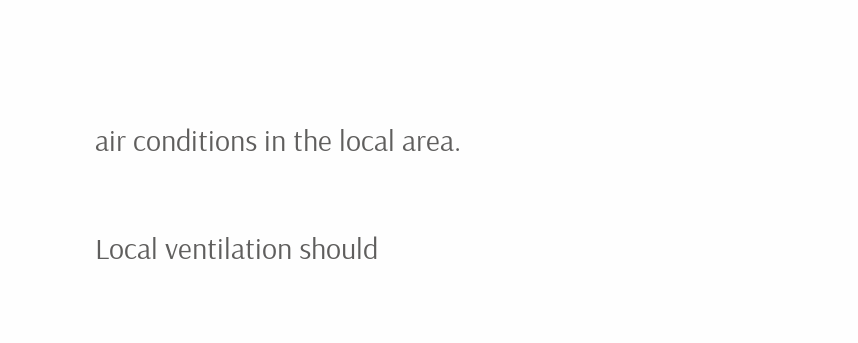air conditions in the local area.

Local ventilation should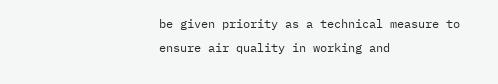be given priority as a technical measure to ensure air quality in working and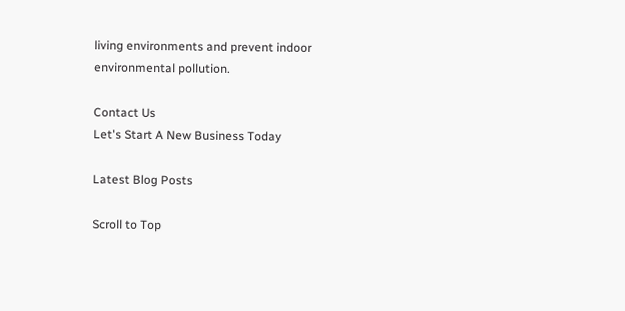living environments and prevent indoor environmental pollution.

Contact Us
Let's Start A New Business Today

Latest Blog Posts

Scroll to Top